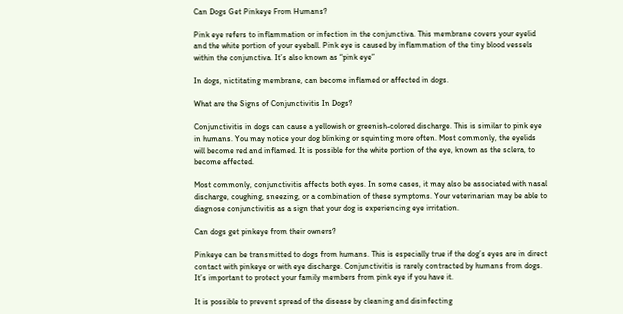Can Dogs Get Pinkeye From Humans?

Pink eye refers to inflammation or infection in the conjunctiva. This membrane covers your eyelid and the white portion of your eyeball. Pink eye is caused by inflammation of the tiny blood vessels within the conjunctiva. It’s also known as “pink eye”

In dogs, nictitating membrane, can become inflamed or affected in dogs.

What are the Signs of Conjunctivitis In Dogs?

Conjunctivitis in dogs can cause a yellowish or greenish-colored discharge. This is similar to pink eye in humans. You may notice your dog blinking or squinting more often. Most commonly, the eyelids will become red and inflamed. It is possible for the white portion of the eye, known as the sclera, to become affected.

Most commonly, conjunctivitis affects both eyes. In some cases, it may also be associated with nasal discharge, coughing, sneezing, or a combination of these symptoms. Your veterinarian may be able to diagnose conjunctivitis as a sign that your dog is experiencing eye irritation.

Can dogs get pinkeye from their owners?

Pinkeye can be transmitted to dogs from humans. This is especially true if the dog’s eyes are in direct contact with pinkeye or with eye discharge. Conjunctivitis is rarely contracted by humans from dogs. It’s important to protect your family members from pink eye if you have it.

It is possible to prevent spread of the disease by cleaning and disinfecting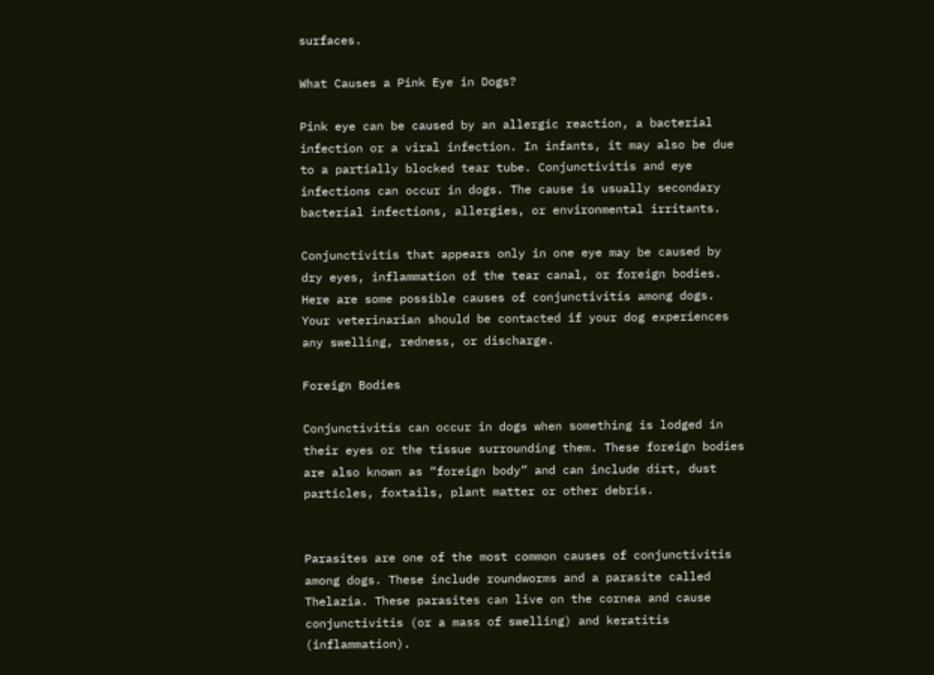surfaces.

What Causes a Pink Eye in Dogs?

Pink eye can be caused by an allergic reaction, a bacterial infection or a viral infection. In infants, it may also be due to a partially blocked tear tube. Conjunctivitis and eye infections can occur in dogs. The cause is usually secondary bacterial infections, allergies, or environmental irritants.

Conjunctivitis that appears only in one eye may be caused by dry eyes, inflammation of the tear canal, or foreign bodies. Here are some possible causes of conjunctivitis among dogs. Your veterinarian should be contacted if your dog experiences any swelling, redness, or discharge.

Foreign Bodies

Conjunctivitis can occur in dogs when something is lodged in their eyes or the tissue surrounding them. These foreign bodies are also known as “foreign body” and can include dirt, dust particles, foxtails, plant matter or other debris.


Parasites are one of the most common causes of conjunctivitis among dogs. These include roundworms and a parasite called Thelazia. These parasites can live on the cornea and cause conjunctivitis (or a mass of swelling) and keratitis (inflammation).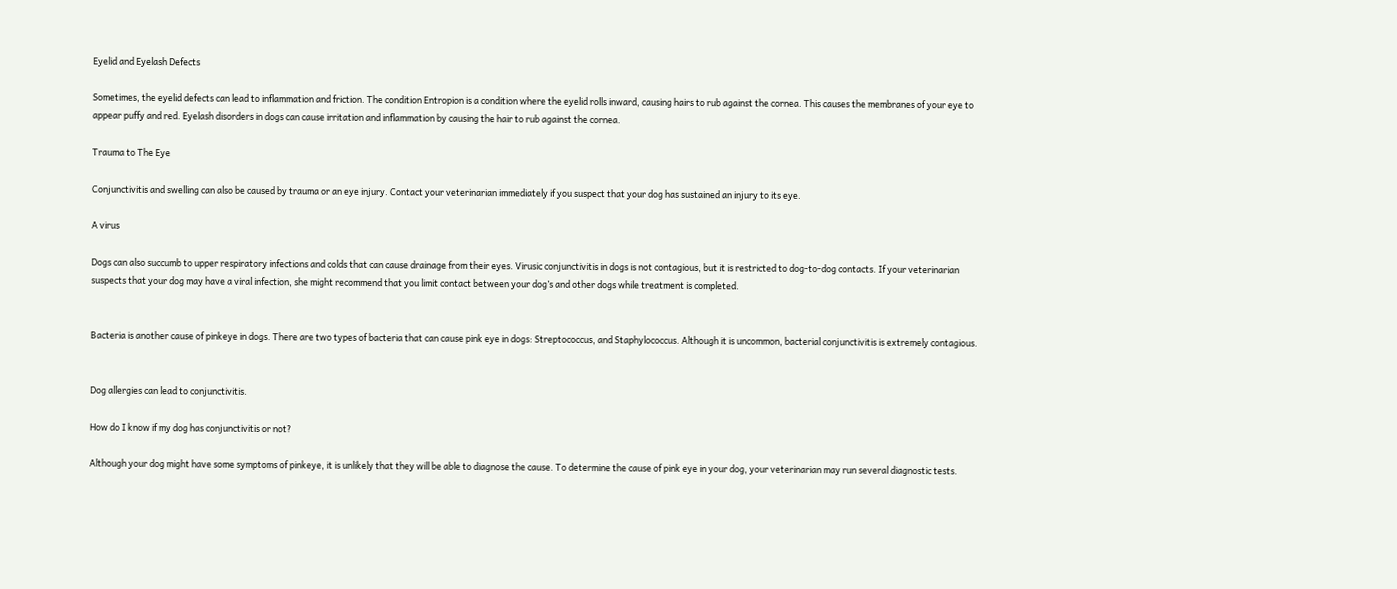Eyelid and Eyelash Defects

Sometimes, the eyelid defects can lead to inflammation and friction. The condition Entropion is a condition where the eyelid rolls inward, causing hairs to rub against the cornea. This causes the membranes of your eye to appear puffy and red. Eyelash disorders in dogs can cause irritation and inflammation by causing the hair to rub against the cornea.

Trauma to The Eye

Conjunctivitis and swelling can also be caused by trauma or an eye injury. Contact your veterinarian immediately if you suspect that your dog has sustained an injury to its eye.

A virus

Dogs can also succumb to upper respiratory infections and colds that can cause drainage from their eyes. Virusic conjunctivitis in dogs is not contagious, but it is restricted to dog-to-dog contacts. If your veterinarian suspects that your dog may have a viral infection, she might recommend that you limit contact between your dog’s and other dogs while treatment is completed.


Bacteria is another cause of pinkeye in dogs. There are two types of bacteria that can cause pink eye in dogs: Streptococcus, and Staphylococcus. Although it is uncommon, bacterial conjunctivitis is extremely contagious.


Dog allergies can lead to conjunctivitis.

How do I know if my dog has conjunctivitis or not?

Although your dog might have some symptoms of pinkeye, it is unlikely that they will be able to diagnose the cause. To determine the cause of pink eye in your dog, your veterinarian may run several diagnostic tests.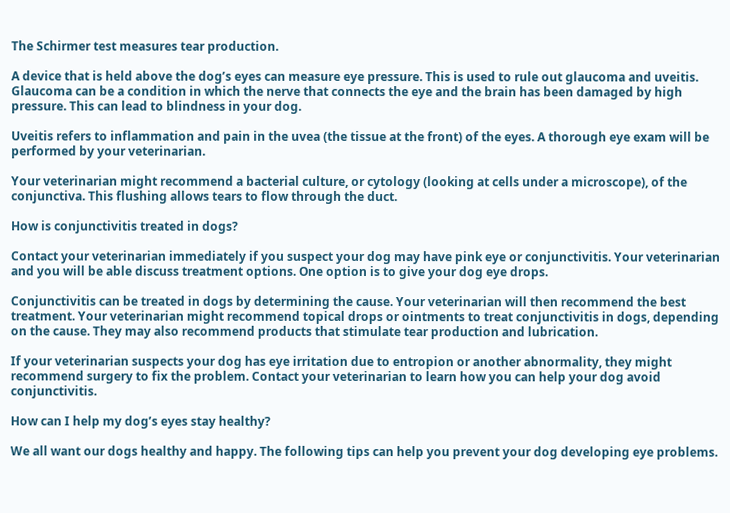The Schirmer test measures tear production.

A device that is held above the dog’s eyes can measure eye pressure. This is used to rule out glaucoma and uveitis. Glaucoma can be a condition in which the nerve that connects the eye and the brain has been damaged by high pressure. This can lead to blindness in your dog.

Uveitis refers to inflammation and pain in the uvea (the tissue at the front) of the eyes. A thorough eye exam will be performed by your veterinarian.

Your veterinarian might recommend a bacterial culture, or cytology (looking at cells under a microscope), of the conjunctiva. This flushing allows tears to flow through the duct.

How is conjunctivitis treated in dogs?

Contact your veterinarian immediately if you suspect your dog may have pink eye or conjunctivitis. Your veterinarian and you will be able discuss treatment options. One option is to give your dog eye drops.

Conjunctivitis can be treated in dogs by determining the cause. Your veterinarian will then recommend the best treatment. Your veterinarian might recommend topical drops or ointments to treat conjunctivitis in dogs, depending on the cause. They may also recommend products that stimulate tear production and lubrication.

If your veterinarian suspects your dog has eye irritation due to entropion or another abnormality, they might recommend surgery to fix the problem. Contact your veterinarian to learn how you can help your dog avoid conjunctivitis.

How can I help my dog’s eyes stay healthy?

We all want our dogs healthy and happy. The following tips can help you prevent your dog developing eye problems.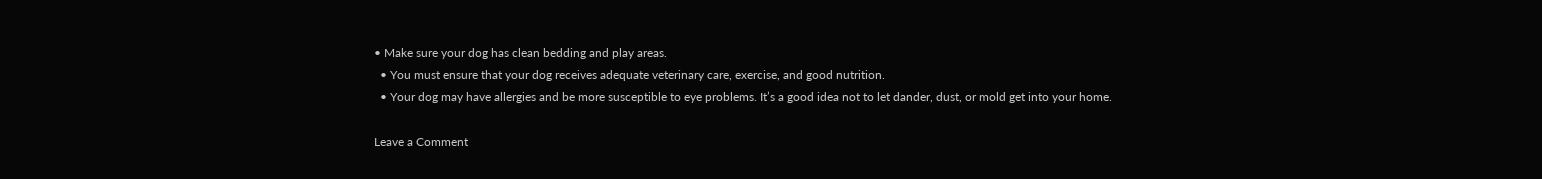• Make sure your dog has clean bedding and play areas.
  • You must ensure that your dog receives adequate veterinary care, exercise, and good nutrition.
  • Your dog may have allergies and be more susceptible to eye problems. It’s a good idea not to let dander, dust, or mold get into your home.

Leave a Comment